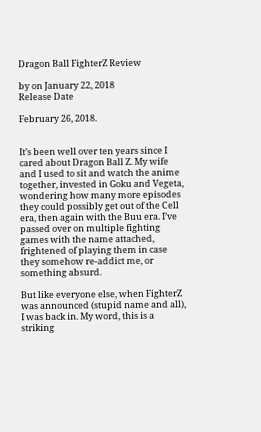Dragon Ball FighterZ Review

by on January 22, 2018
Release Date

February 26, 2018.


It’s been well over ten years since I cared about Dragon Ball Z. My wife and I used to sit and watch the anime together, invested in Goku and Vegeta, wondering how many more episodes they could possibly get out of the Cell era, then again with the Buu era. I’ve passed over on multiple fighting games with the name attached, frightened of playing them in case they somehow re-addict me, or something absurd.

But like everyone else, when FighterZ was announced (stupid name and all), I was back in. My word, this is a striking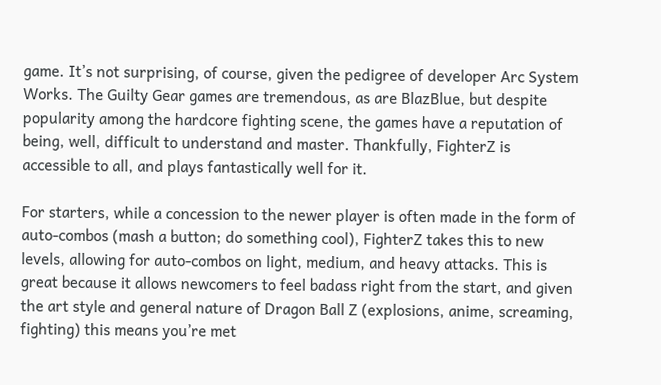game. It’s not surprising, of course, given the pedigree of developer Arc System Works. The Guilty Gear games are tremendous, as are BlazBlue, but despite popularity among the hardcore fighting scene, the games have a reputation of being, well, difficult to understand and master. Thankfully, FighterZ is accessible to all, and plays fantastically well for it.

For starters, while a concession to the newer player is often made in the form of auto-combos (mash a button; do something cool), FighterZ takes this to new levels, allowing for auto-combos on light, medium, and heavy attacks. This is great because it allows newcomers to feel badass right from the start, and given the art style and general nature of Dragon Ball Z (explosions, anime, screaming, fighting) this means you’re met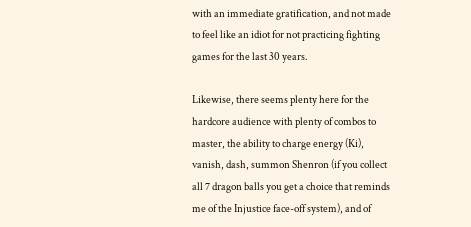with an immediate gratification, and not made to feel like an idiot for not practicing fighting games for the last 30 years.

Likewise, there seems plenty here for the hardcore audience with plenty of combos to master, the ability to charge energy (Ki), vanish, dash, summon Shenron (if you collect all 7 dragon balls you get a choice that reminds me of the Injustice face-off system), and of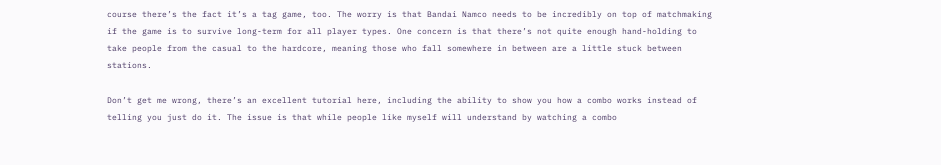course there’s the fact it’s a tag game, too. The worry is that Bandai Namco needs to be incredibly on top of matchmaking if the game is to survive long-term for all player types. One concern is that there’s not quite enough hand-holding to take people from the casual to the hardcore, meaning those who fall somewhere in between are a little stuck between stations.

Don’t get me wrong, there’s an excellent tutorial here, including the ability to show you how a combo works instead of telling you just do it. The issue is that while people like myself will understand by watching a combo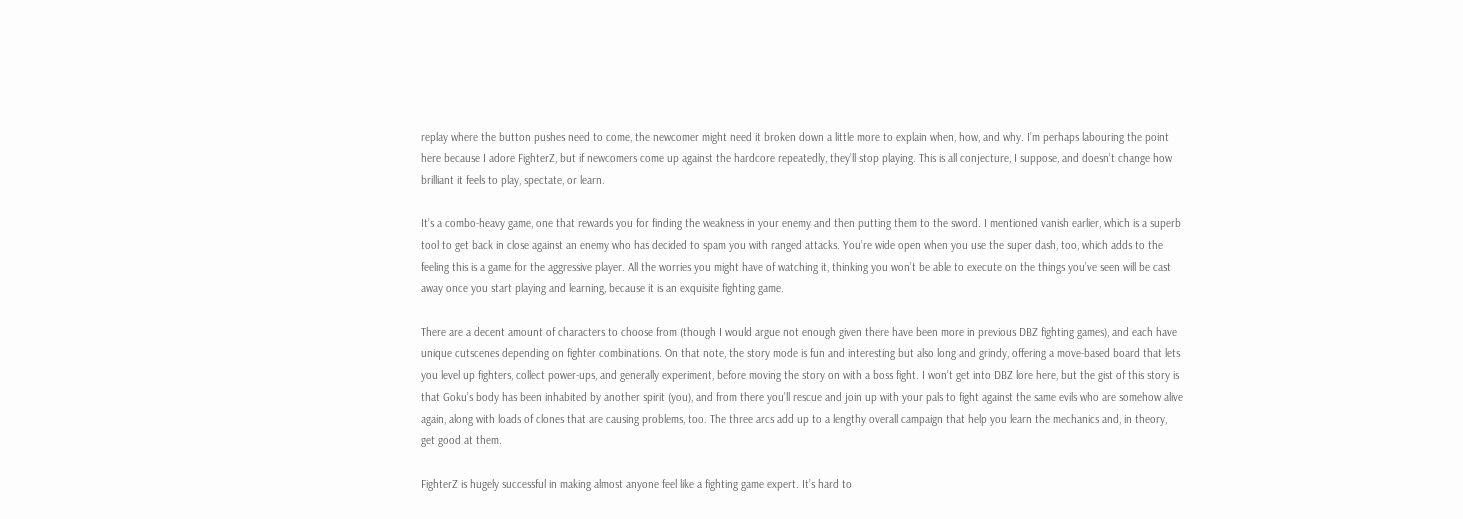replay where the button pushes need to come, the newcomer might need it broken down a little more to explain when, how, and why. I’m perhaps labouring the point here because I adore FighterZ, but if newcomers come up against the hardcore repeatedly, they’ll stop playing. This is all conjecture, I suppose, and doesn’t change how brilliant it feels to play, spectate, or learn.

It’s a combo-heavy game, one that rewards you for finding the weakness in your enemy and then putting them to the sword. I mentioned vanish earlier, which is a superb tool to get back in close against an enemy who has decided to spam you with ranged attacks. You’re wide open when you use the super dash, too, which adds to the feeling this is a game for the aggressive player. All the worries you might have of watching it, thinking you won’t be able to execute on the things you’ve seen will be cast away once you start playing and learning, because it is an exquisite fighting game.

There are a decent amount of characters to choose from (though I would argue not enough given there have been more in previous DBZ fighting games), and each have unique cutscenes depending on fighter combinations. On that note, the story mode is fun and interesting but also long and grindy, offering a move-based board that lets you level up fighters, collect power-ups, and generally experiment, before moving the story on with a boss fight. I won’t get into DBZ lore here, but the gist of this story is that Goku’s body has been inhabited by another spirit (you), and from there you’ll rescue and join up with your pals to fight against the same evils who are somehow alive again, along with loads of clones that are causing problems, too. The three arcs add up to a lengthy overall campaign that help you learn the mechanics and, in theory, get good at them.

FighterZ is hugely successful in making almost anyone feel like a fighting game expert. It’s hard to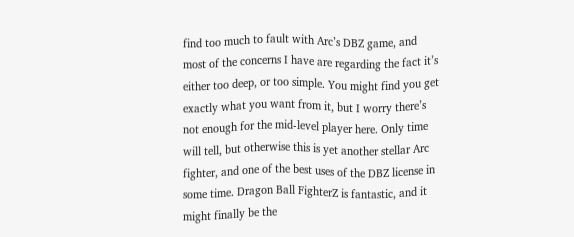find too much to fault with Arc’s DBZ game, and most of the concerns I have are regarding the fact it’s either too deep, or too simple. You might find you get exactly what you want from it, but I worry there’s not enough for the mid-level player here. Only time will tell, but otherwise this is yet another stellar Arc fighter, and one of the best uses of the DBZ license in some time. Dragon Ball FighterZ is fantastic, and it might finally be the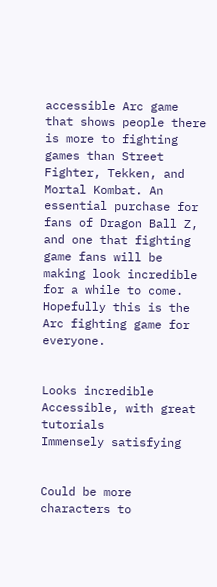accessible Arc game that shows people there is more to fighting games than Street Fighter, Tekken, and Mortal Kombat. An essential purchase for fans of Dragon Ball Z, and one that fighting game fans will be making look incredible for a while to come. Hopefully this is the Arc fighting game for everyone.


Looks incredible
Accessible, with great tutorials
Immensely satisfying


Could be more characters to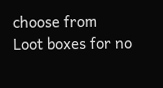choose from
Loot boxes for no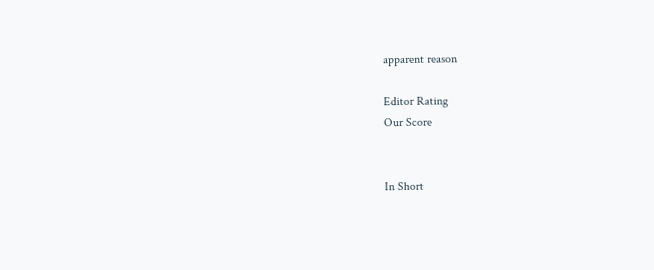apparent reason

Editor Rating
Our Score


In Short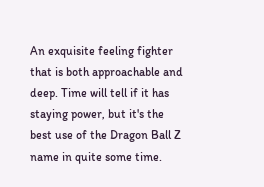An exquisite feeling fighter that is both approachable and deep. Time will tell if it has staying power, but it's the best use of the Dragon Ball Z name in quite some time.